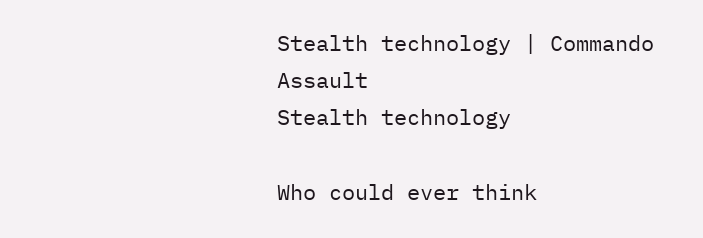Stealth technology | Commando Assault
Stealth technology

Who could ever think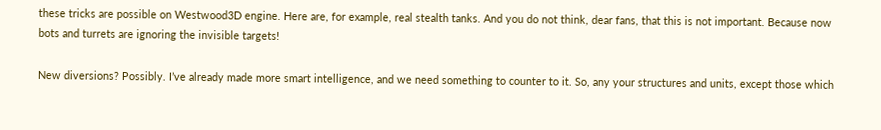these tricks are possible on Westwood3D engine. Here are, for example, real stealth tanks. And you do not think, dear fans, that this is not important. Because now bots and turrets are ignoring the invisible targets!

New diversions? Possibly. I’ve already made more smart intelligence, and we need something to counter to it. So, any your structures and units, except those which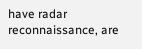have radar reconnaissance, are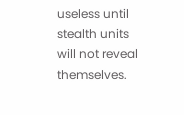useless until stealth units will not reveal themselves.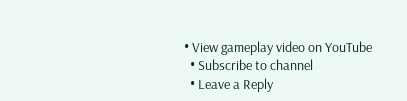• View gameplay video on YouTube
  • Subscribe to channel
  • Leave a Reply